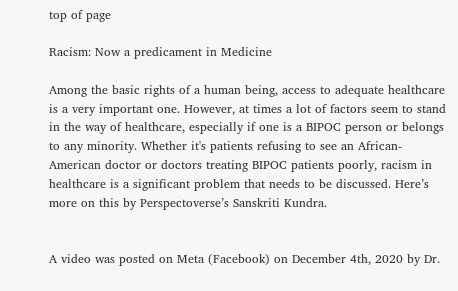top of page

Racism: Now a predicament in Medicine

Among the basic rights of a human being, access to adequate healthcare is a very important one. However, at times a lot of factors seem to stand in the way of healthcare, especially if one is a BIPOC person or belongs to any minority. Whether it's patients refusing to see an African-American doctor or doctors treating BIPOC patients poorly, racism in healthcare is a significant problem that needs to be discussed. Here’s more on this by Perspectoverse’s Sanskriti Kundra.


A video was posted on Meta (Facebook) on December 4th, 2020 by Dr.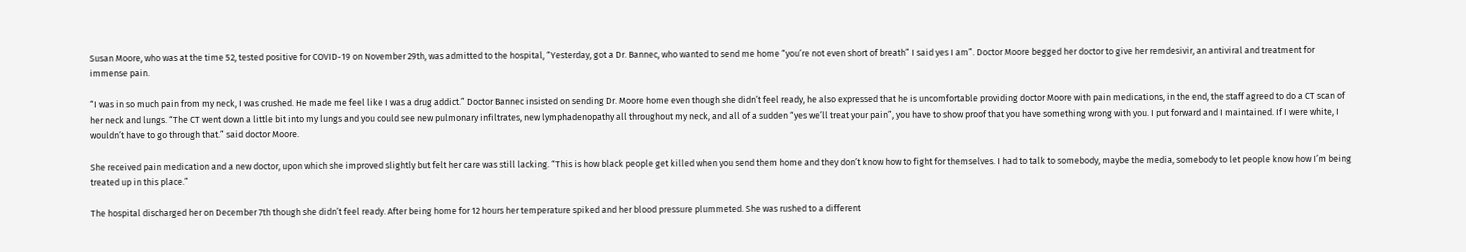Susan Moore, who was at the time 52, tested positive for COVID-19 on November 29th, was admitted to the hospital, “Yesterday, got a Dr. Bannec, who wanted to send me home “you’re not even short of breath” I said yes I am”. Doctor Moore begged her doctor to give her remdesivir, an antiviral and treatment for immense pain.

“I was in so much pain from my neck, I was crushed. He made me feel like I was a drug addict.” Doctor Bannec insisted on sending Dr. Moore home even though she didn’t feel ready, he also expressed that he is uncomfortable providing doctor Moore with pain medications, in the end, the staff agreed to do a CT scan of her neck and lungs. “The CT went down a little bit into my lungs and you could see new pulmonary infiltrates, new lymphadenopathy all throughout my neck, and all of a sudden “yes we’ll treat your pain”, you have to show proof that you have something wrong with you. I put forward and I maintained. If I were white, I wouldn’t have to go through that.” said doctor Moore.

She received pain medication and a new doctor, upon which she improved slightly but felt her care was still lacking. “This is how black people get killed when you send them home and they don’t know how to fight for themselves. I had to talk to somebody, maybe the media, somebody to let people know how I’m being treated up in this place.”

The hospital discharged her on December 7th though she didn’t feel ready. After being home for 12 hours her temperature spiked and her blood pressure plummeted. She was rushed to a different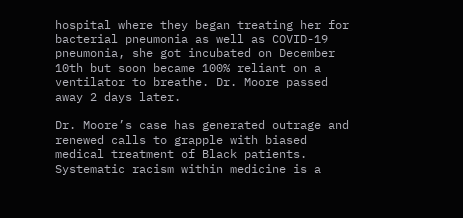hospital where they began treating her for bacterial pneumonia as well as COVID-19 pneumonia, she got incubated on December 10th but soon became 100% reliant on a ventilator to breathe. Dr. Moore passed away 2 days later.

Dr. Moore’s case has generated outrage and renewed calls to grapple with biased medical treatment of Black patients. Systematic racism within medicine is a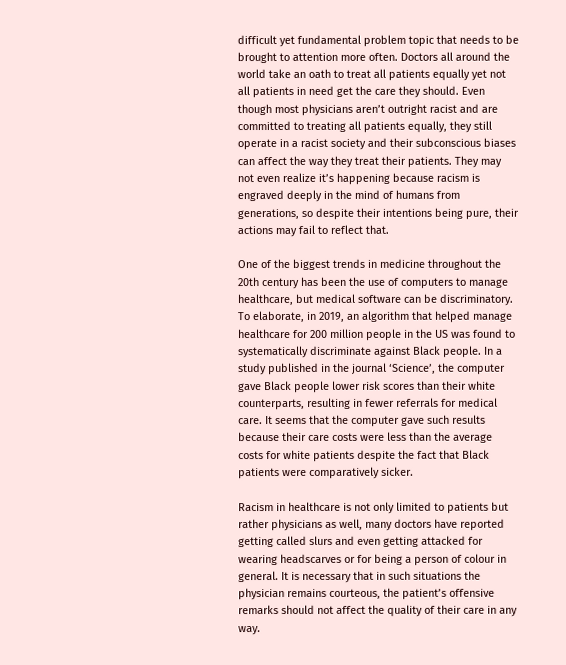difficult yet fundamental problem topic that needs to be brought to attention more often. Doctors all around the world take an oath to treat all patients equally yet not all patients in need get the care they should. Even though most physicians aren’t outright racist and are committed to treating all patients equally, they still operate in a racist society and their subconscious biases can affect the way they treat their patients. They may not even realize it’s happening because racism is engraved deeply in the mind of humans from generations, so despite their intentions being pure, their actions may fail to reflect that.

One of the biggest trends in medicine throughout the 20th century has been the use of computers to manage healthcare, but medical software can be discriminatory. To elaborate, in 2019, an algorithm that helped manage healthcare for 200 million people in the US was found to systematically discriminate against Black people. In a study published in the journal ‘Science’, the computer gave Black people lower risk scores than their white counterparts, resulting in fewer referrals for medical care. It seems that the computer gave such results because their care costs were less than the average costs for white patients despite the fact that Black patients were comparatively sicker.

Racism in healthcare is not only limited to patients but rather physicians as well, many doctors have reported getting called slurs and even getting attacked for wearing headscarves or for being a person of colour in general. It is necessary that in such situations the physician remains courteous, the patient’s offensive remarks should not affect the quality of their care in any way.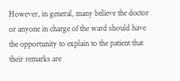However, in general, many believe the doctor or anyone in charge of the ward should have the opportunity to explain to the patient that their remarks are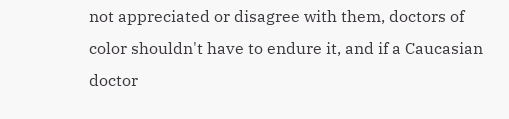not appreciated or disagree with them, doctors of color shouldn't have to endure it, and if a Caucasian doctor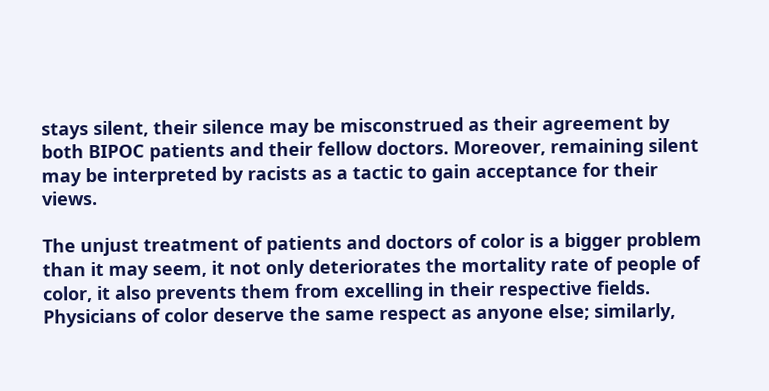stays silent, their silence may be misconstrued as their agreement by both BIPOC patients and their fellow doctors. Moreover, remaining silent may be interpreted by racists as a tactic to gain acceptance for their views.

The unjust treatment of patients and doctors of color is a bigger problem than it may seem, it not only deteriorates the mortality rate of people of color, it also prevents them from excelling in their respective fields. Physicians of color deserve the same respect as anyone else; similarly,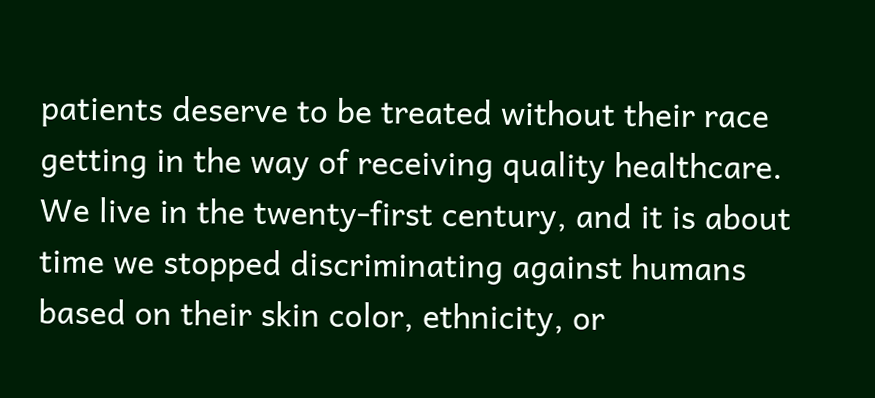patients deserve to be treated without their race getting in the way of receiving quality healthcare. We live in the twenty-first century, and it is about time we stopped discriminating against humans based on their skin color, ethnicity, or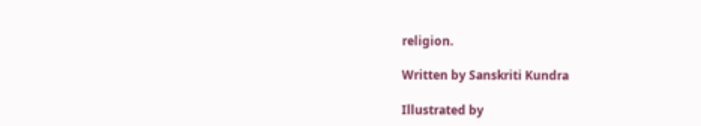religion.

Written by Sanskriti Kundra

Illustrated by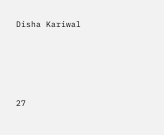Disha Kariwal






27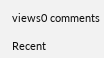views0 comments

Recent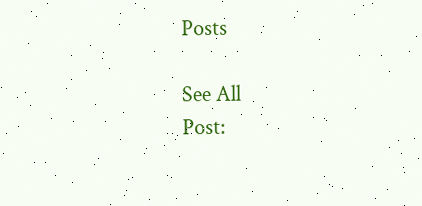Posts

See All
Post: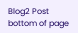Blog2 Post
bottom of page